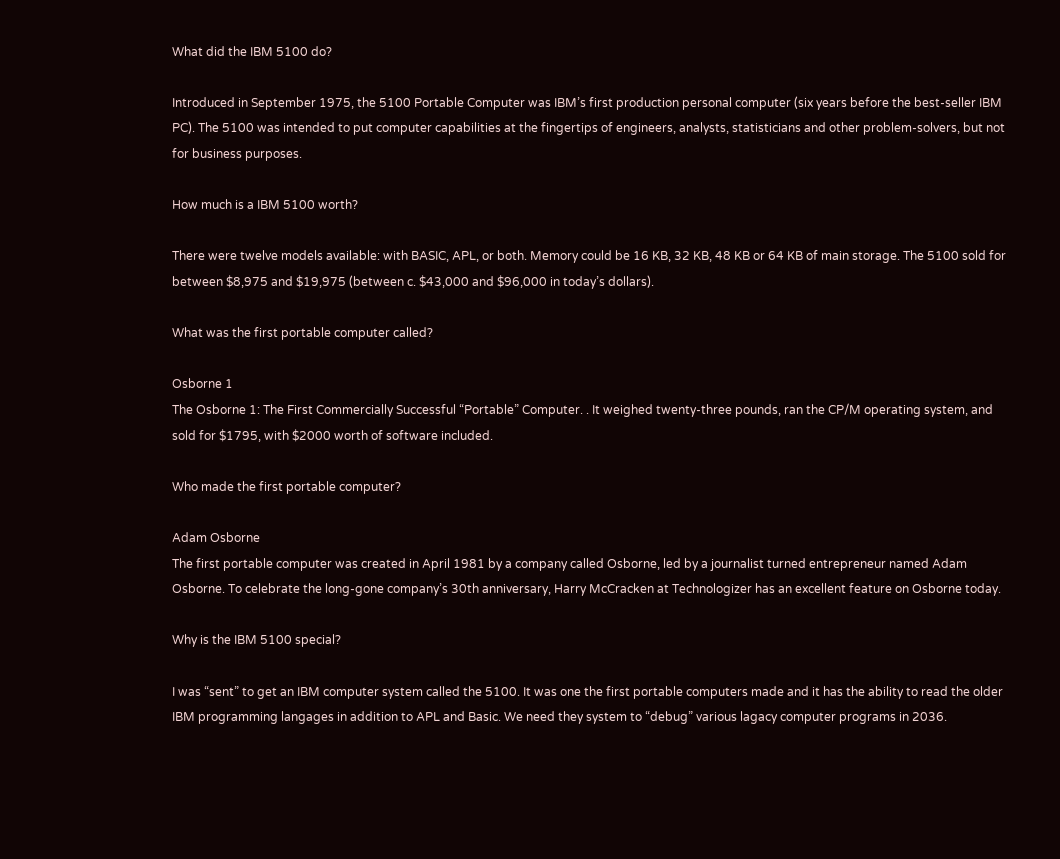What did the IBM 5100 do?

Introduced in September 1975, the 5100 Portable Computer was IBM’s first production personal computer (six years before the best-seller IBM PC). The 5100 was intended to put computer capabilities at the fingertips of engineers, analysts, statisticians and other problem-solvers, but not for business purposes.

How much is a IBM 5100 worth?

There were twelve models available: with BASIC, APL, or both. Memory could be 16 KB, 32 KB, 48 KB or 64 KB of main storage. The 5100 sold for between $8,975 and $19,975 (between c. $43,000 and $96,000 in today’s dollars).

What was the first portable computer called?

Osborne 1
The Osborne 1: The First Commercially Successful “Portable” Computer. . It weighed twenty-three pounds, ran the CP/M operating system, and sold for $1795, with $2000 worth of software included.

Who made the first portable computer?

Adam Osborne
The first portable computer was created in April 1981 by a company called Osborne, led by a journalist turned entrepreneur named Adam Osborne. To celebrate the long-gone company’s 30th anniversary, Harry McCracken at Technologizer has an excellent feature on Osborne today.

Why is the IBM 5100 special?

I was “sent” to get an IBM computer system called the 5100. It was one the first portable computers made and it has the ability to read the older IBM programming langages in addition to APL and Basic. We need they system to “debug” various lagacy computer programs in 2036.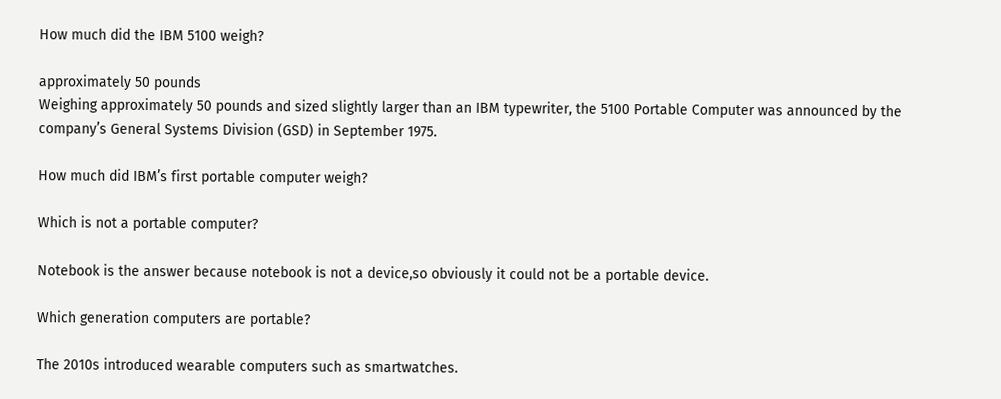How much did the IBM 5100 weigh?

approximately 50 pounds
Weighing approximately 50 pounds and sized slightly larger than an IBM typewriter, the 5100 Portable Computer was announced by the company’s General Systems Division (GSD) in September 1975.

How much did IBM’s first portable computer weigh?

Which is not a portable computer?

Notebook is the answer because notebook is not a device,so obviously it could not be a portable device.

Which generation computers are portable?

The 2010s introduced wearable computers such as smartwatches.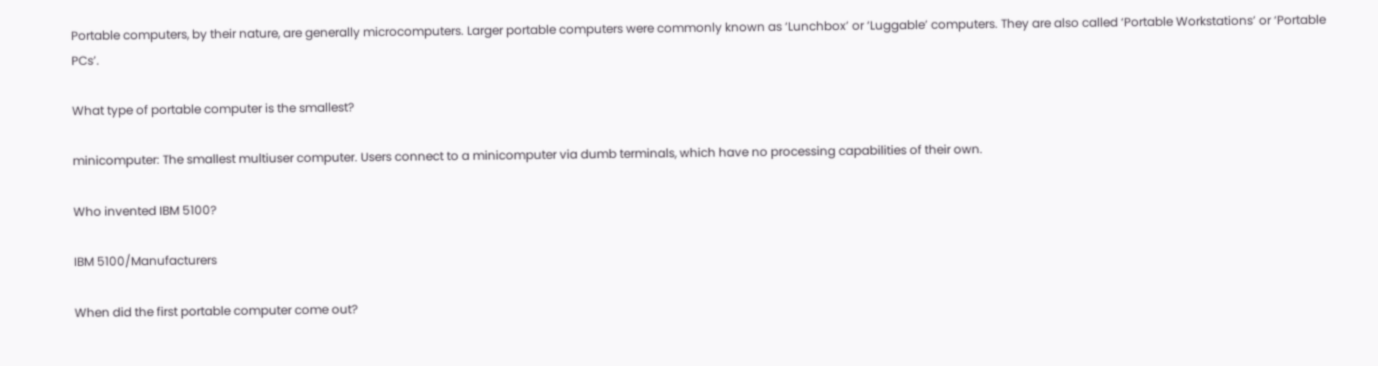Portable computers, by their nature, are generally microcomputers. Larger portable computers were commonly known as ‘Lunchbox’ or ‘Luggable’ computers. They are also called ‘Portable Workstations’ or ‘Portable PCs’.

What type of portable computer is the smallest?

minicomputer: The smallest multiuser computer. Users connect to a minicomputer via dumb terminals, which have no processing capabilities of their own.

Who invented IBM 5100?

IBM 5100/Manufacturers

When did the first portable computer come out?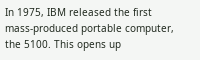In 1975, IBM released the first mass-produced portable computer, the 5100. This opens up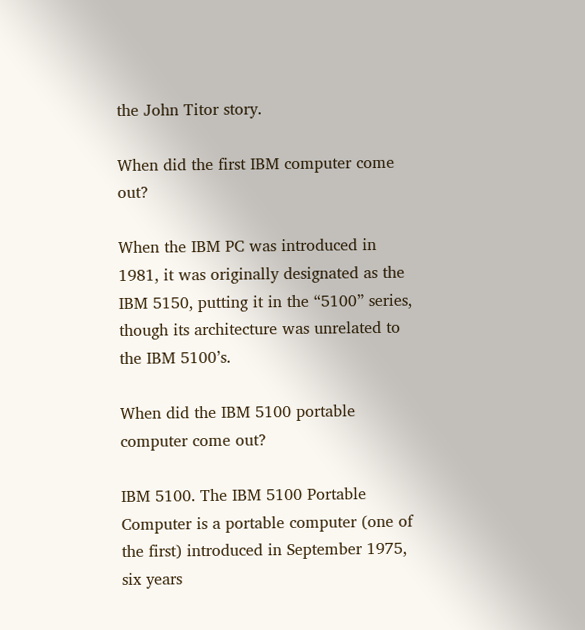the John Titor story.

When did the first IBM computer come out?

When the IBM PC was introduced in 1981, it was originally designated as the IBM 5150, putting it in the “5100” series, though its architecture was unrelated to the IBM 5100’s.

When did the IBM 5100 portable computer come out?

IBM 5100. The IBM 5100 Portable Computer is a portable computer (one of the first) introduced in September 1975, six years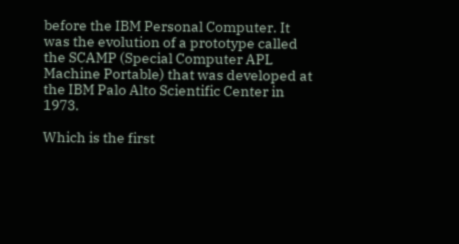before the IBM Personal Computer. It was the evolution of a prototype called the SCAMP (Special Computer APL Machine Portable) that was developed at the IBM Palo Alto Scientific Center in 1973.

Which is the first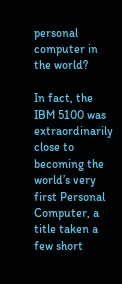personal computer in the world?

In fact, the IBM 5100 was extraordinarily close to becoming the world’s very first Personal Computer, a title taken a few short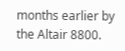months earlier by the Altair 8800.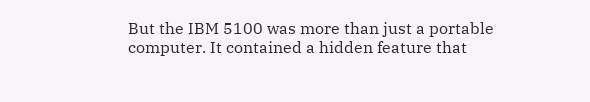But the IBM 5100 was more than just a portable computer. It contained a hidden feature that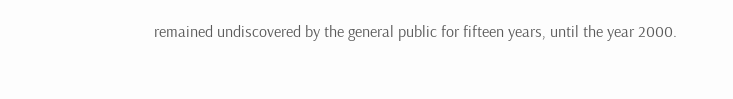remained undiscovered by the general public for fifteen years, until the year 2000.